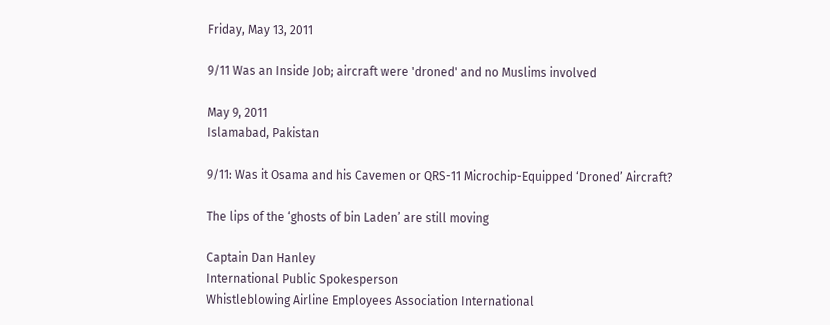Friday, May 13, 2011

9/11 Was an Inside Job; aircraft were 'droned' and no Muslims involved

May 9, 2011
Islamabad, Pakistan

9/11: Was it Osama and his Cavemen or QRS-11 Microchip-Equipped ‘Droned’ Aircraft?

The lips of the ‘ghosts of bin Laden’ are still moving

Captain Dan Hanley
International Public Spokesperson
Whistleblowing Airline Employees Association International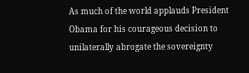As much of the world applauds President Obama for his courageous decision to unilaterally abrogate the sovereignty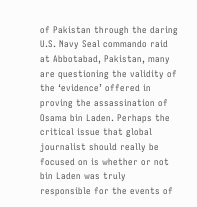of Pakistan through the daring U.S. Navy Seal commando raid at Abbotabad, Pakistan, many are questioning the validity of the ‘evidence’ offered in proving the assassination of Osama bin Laden. Perhaps the critical issue that global journalist should really be focused on is whether or not bin Laden was truly responsible for the events of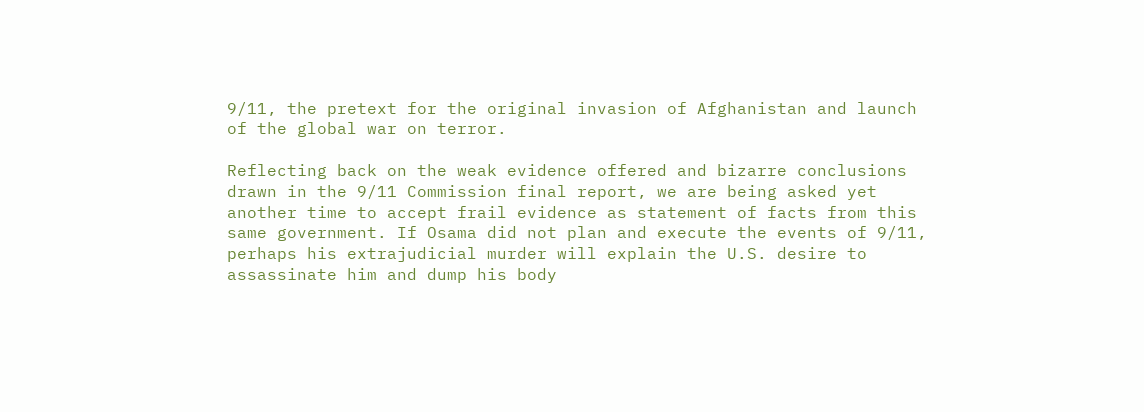9/11, the pretext for the original invasion of Afghanistan and launch of the global war on terror.

Reflecting back on the weak evidence offered and bizarre conclusions drawn in the 9/11 Commission final report, we are being asked yet another time to accept frail evidence as statement of facts from this same government. If Osama did not plan and execute the events of 9/11, perhaps his extrajudicial murder will explain the U.S. desire to assassinate him and dump his body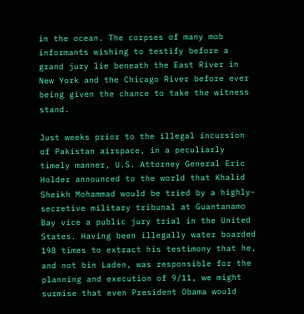in the ocean. The corpses of many mob informants wishing to testify before a grand jury lie beneath the East River in New York and the Chicago River before ever being given the chance to take the witness stand.

Just weeks prior to the illegal incursion of Pakistan airspace, in a peculiarly timely manner, U.S. Attorney General Eric Holder announced to the world that Khalid Sheikh Mohammad would be tried by a highly-secretive military tribunal at Guantanamo Bay vice a public jury trial in the United States. Having been illegally water boarded 198 times to extract his testimony that he, and not bin Laden, was responsible for the planning and execution of 9/11, we might surmise that even President Obama would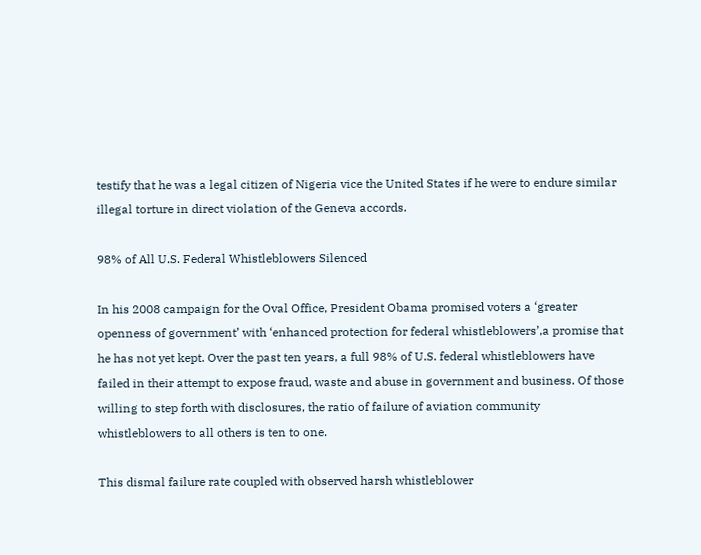testify that he was a legal citizen of Nigeria vice the United States if he were to endure similar illegal torture in direct violation of the Geneva accords.

98% of All U.S. Federal Whistleblowers Silenced

In his 2008 campaign for the Oval Office, President Obama promised voters a ‘greater openness of government’ with ‘enhanced protection for federal whistleblowers’,a promise that he has not yet kept. Over the past ten years, a full 98% of U.S. federal whistleblowers have failed in their attempt to expose fraud, waste and abuse in government and business. Of those willing to step forth with disclosures, the ratio of failure of aviation community whistleblowers to all others is ten to one.

This dismal failure rate coupled with observed harsh whistleblower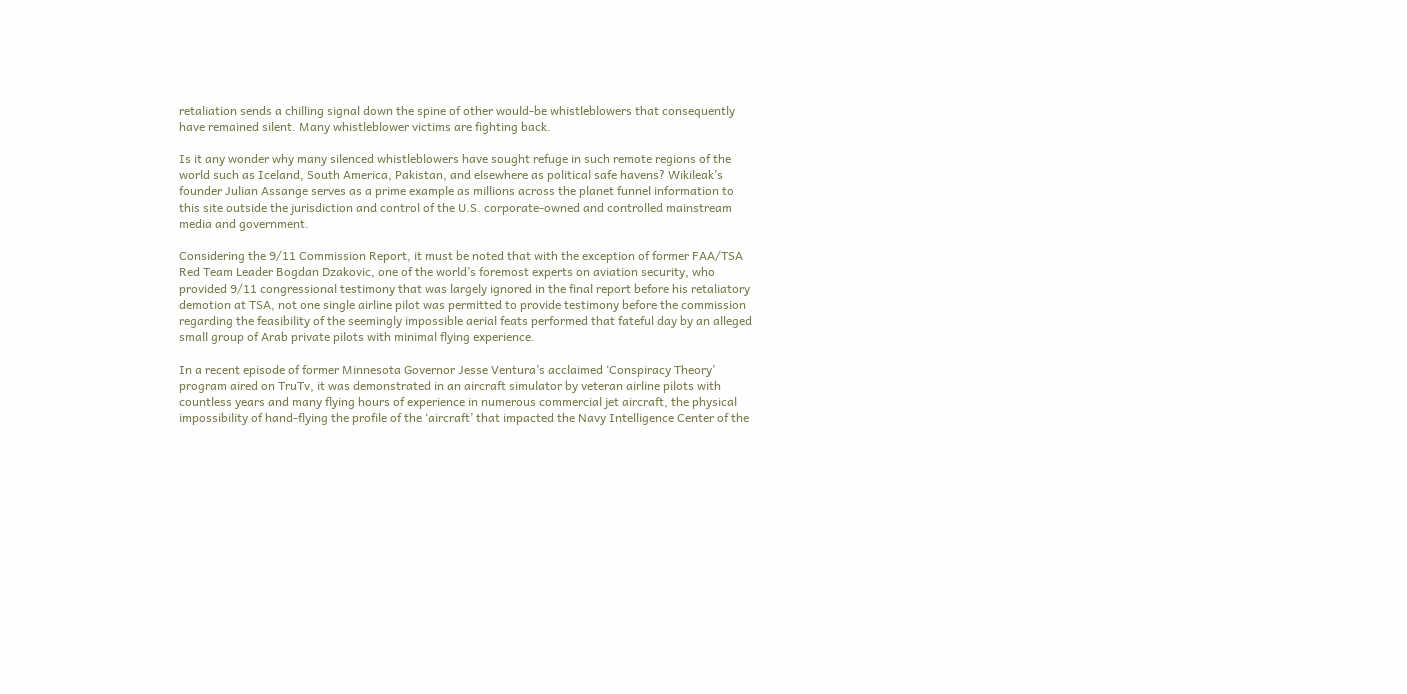retaliation sends a chilling signal down the spine of other would-be whistleblowers that consequently have remained silent. Many whistleblower victims are fighting back.

Is it any wonder why many silenced whistleblowers have sought refuge in such remote regions of the world such as Iceland, South America, Pakistan, and elsewhere as political safe havens? Wikileak’s founder Julian Assange serves as a prime example as millions across the planet funnel information to this site outside the jurisdiction and control of the U.S. corporate-owned and controlled mainstream media and government.

Considering the 9/11 Commission Report, it must be noted that with the exception of former FAA/TSA Red Team Leader Bogdan Dzakovic, one of the world’s foremost experts on aviation security, who provided 9/11 congressional testimony that was largely ignored in the final report before his retaliatory demotion at TSA, not one single airline pilot was permitted to provide testimony before the commission regarding the feasibility of the seemingly impossible aerial feats performed that fateful day by an alleged small group of Arab private pilots with minimal flying experience.

In a recent episode of former Minnesota Governor Jesse Ventura’s acclaimed ‘Conspiracy Theory’ program aired on TruTv, it was demonstrated in an aircraft simulator by veteran airline pilots with countless years and many flying hours of experience in numerous commercial jet aircraft, the physical impossibility of hand-flying the profile of the ‘aircraft’ that impacted the Navy Intelligence Center of the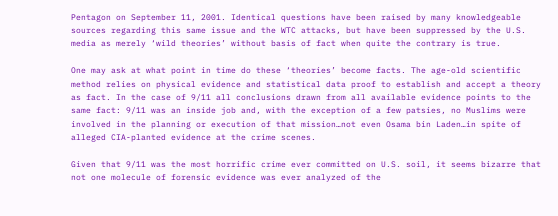Pentagon on September 11, 2001. Identical questions have been raised by many knowledgeable sources regarding this same issue and the WTC attacks, but have been suppressed by the U.S. media as merely ‘wild theories’ without basis of fact when quite the contrary is true.

One may ask at what point in time do these ‘theories’ become facts. The age-old scientific method relies on physical evidence and statistical data proof to establish and accept a theory as fact. In the case of 9/11 all conclusions drawn from all available evidence points to the same fact: 9/11 was an inside job and, with the exception of a few patsies, no Muslims were involved in the planning or execution of that mission…not even Osama bin Laden…in spite of alleged CIA-planted evidence at the crime scenes.

Given that 9/11 was the most horrific crime ever committed on U.S. soil, it seems bizarre that not one molecule of forensic evidence was ever analyzed of the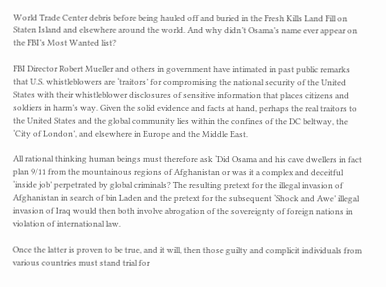World Trade Center debris before being hauled off and buried in the Fresh Kills Land Fill on Staten Island and elsewhere around the world. And why didn’t Osama’s name ever appear on the FBI’s Most Wanted list?

FBI Director Robert Mueller and others in government have intimated in past public remarks that U.S. whistleblowers are ‘traitors’ for compromising the national security of the United States with their whistleblower disclosures of sensitive information that places citizens and soldiers in harm’s way. Given the solid evidence and facts at hand, perhaps the real traitors to the United States and the global community lies within the confines of the DC beltway, the ‘City of London’, and elsewhere in Europe and the Middle East.

All rational thinking human beings must therefore ask ‘Did Osama and his cave dwellers in fact plan 9/11 from the mountainous regions of Afghanistan or was it a complex and deceitful ‘inside job’ perpetrated by global criminals? The resulting pretext for the illegal invasion of Afghanistan in search of bin Laden and the pretext for the subsequent ‘Shock and Awe’ illegal invasion of Iraq would then both involve abrogation of the sovereignty of foreign nations in violation of international law.

Once the latter is proven to be true, and it will, then those guilty and complicit individuals from various countries must stand trial for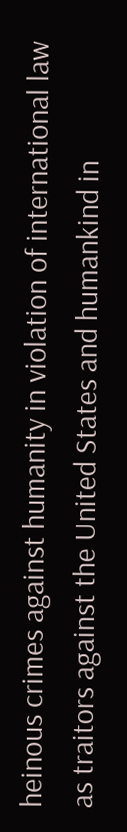heinous crimes against humanity in violation of international law as traitors against the United States and humankind in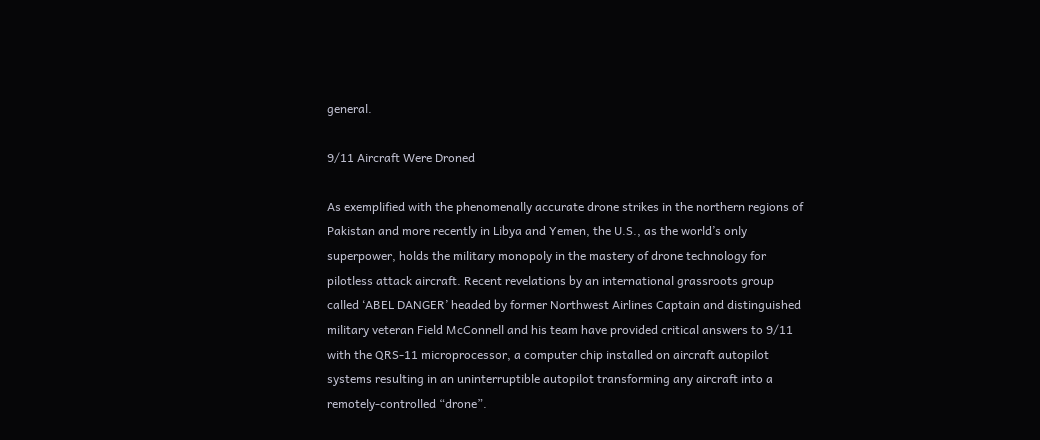general.

9/11 Aircraft Were Droned

As exemplified with the phenomenally accurate drone strikes in the northern regions of Pakistan and more recently in Libya and Yemen, the U.S., as the world’s only superpower, holds the military monopoly in the mastery of drone technology for pilotless attack aircraft. Recent revelations by an international grassroots group called ‘ABEL DANGER’ headed by former Northwest Airlines Captain and distinguished military veteran Field McConnell and his team have provided critical answers to 9/11 with the QRS-11 microprocessor, a computer chip installed on aircraft autopilot systems resulting in an uninterruptible autopilot transforming any aircraft into a remotely-controlled “drone”.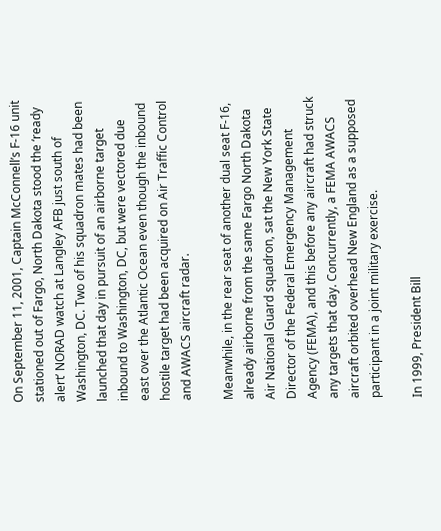On September 11, 2001, Captain McConnell’s F-16 unit stationed out of Fargo, North Dakota stood the ‘ready alert’ NORAD watch at Langley AFB just south of Washington, DC. Two of his squadron mates had been launched that day in pursuit of an airborne target inbound to Washington, DC, but were vectored due east over the Atlantic Ocean even though the inbound hostile target had been acquired on Air Traffic Control and AWACS aircraft radar.

Meanwhile, in the rear seat of another dual seat F-16, already airborne from the same Fargo North Dakota Air National Guard squadron, sat the New York State Director of the Federal Emergency Management Agency (FEMA), and this before any aircraft had struck any targets that day. Concurrently, a FEMA AWACS aircraft orbited overhead New England as a supposed participant in a joint military exercise.

In 1999, President Bill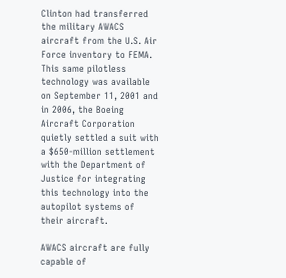Clinton had transferred the military AWACS aircraft from the U.S. Air Force inventory to FEMA. This same pilotless technology was available on September 11, 2001 and in 2006, the Boeing Aircraft Corporation quietly settled a suit with a $650-million settlement with the Department of Justice for integrating this technology into the autopilot systems of their aircraft.

AWACS aircraft are fully capable of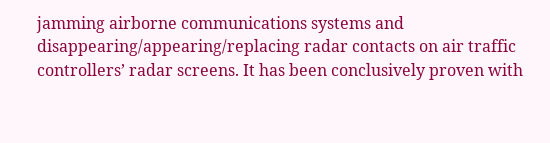jamming airborne communications systems and disappearing/appearing/replacing radar contacts on air traffic controllers’ radar screens. It has been conclusively proven with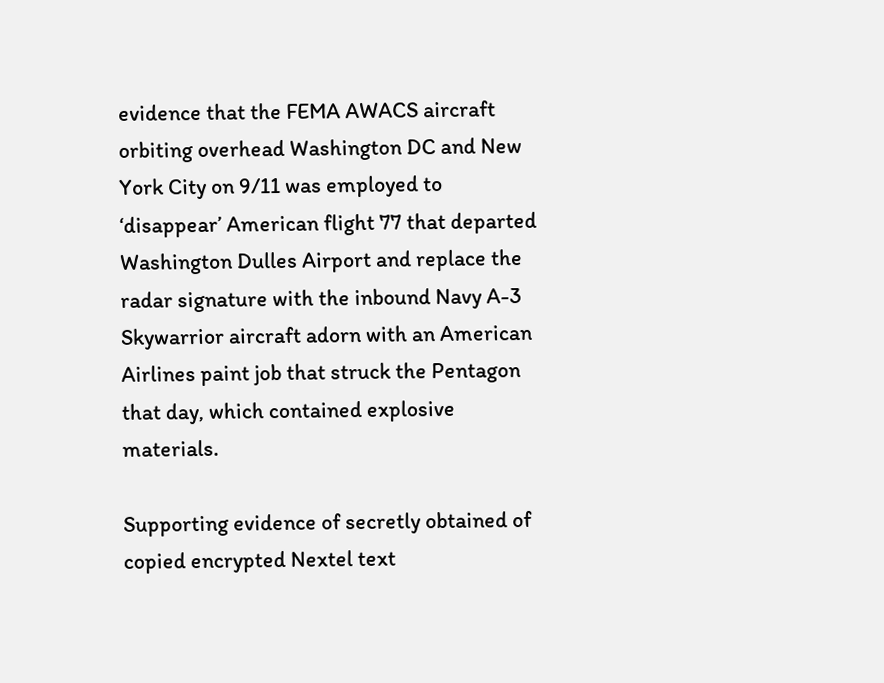evidence that the FEMA AWACS aircraft orbiting overhead Washington DC and New York City on 9/11 was employed to ‘disappear’ American flight 77 that departed Washington Dulles Airport and replace the radar signature with the inbound Navy A-3 Skywarrior aircraft adorn with an American Airlines paint job that struck the Pentagon that day, which contained explosive materials.

Supporting evidence of secretly obtained of copied encrypted Nextel text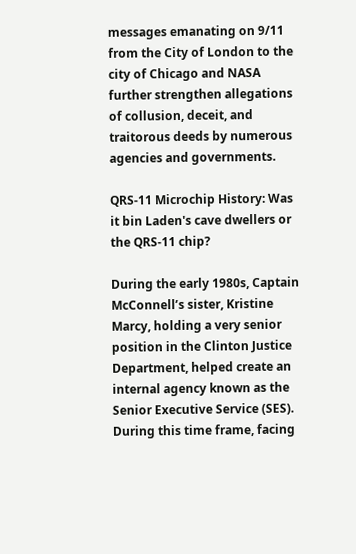messages emanating on 9/11 from the City of London to the city of Chicago and NASA further strengthen allegations of collusion, deceit, and traitorous deeds by numerous agencies and governments.

QRS-11 Microchip History: Was it bin Laden's cave dwellers or the QRS-11 chip?

During the early 1980s, Captain McConnell’s sister, Kristine Marcy, holding a very senior position in the Clinton Justice Department, helped create an internal agency known as the Senior Executive Service (SES). During this time frame, facing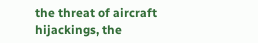the threat of aircraft hijackings, the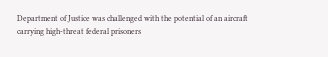Department of Justice was challenged with the potential of an aircraft carrying high-threat federal prisoners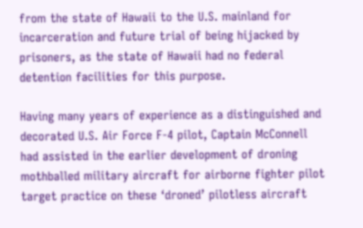from the state of Hawaii to the U.S. mainland for incarceration and future trial of being hijacked by prisoners, as the state of Hawaii had no federal detention facilities for this purpose.

Having many years of experience as a distinguished and decorated U.S. Air Force F-4 pilot, Captain McConnell had assisted in the earlier development of droning mothballed military aircraft for airborne fighter pilot target practice on these ‘droned’ pilotless aircraft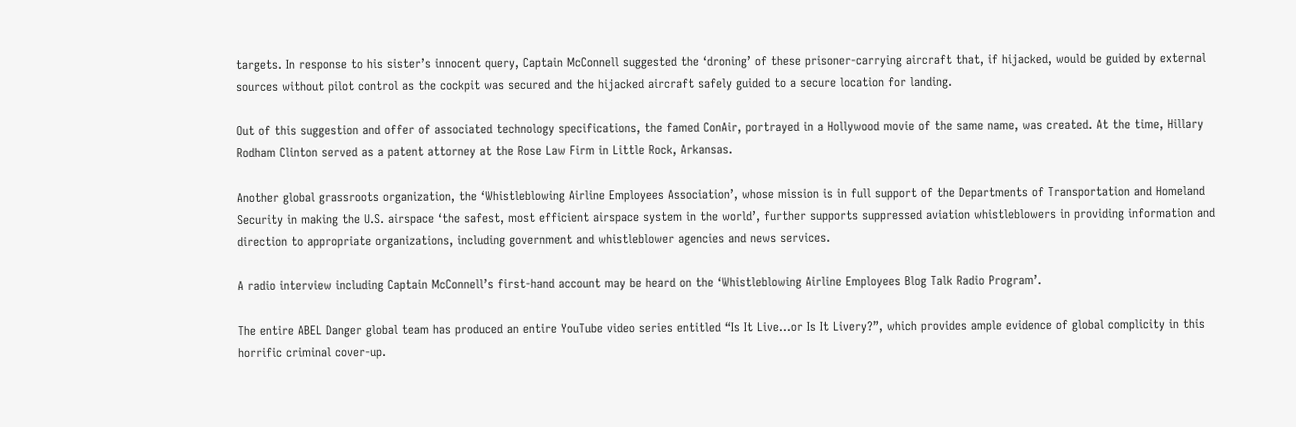targets. In response to his sister’s innocent query, Captain McConnell suggested the ‘droning’ of these prisoner-carrying aircraft that, if hijacked, would be guided by external sources without pilot control as the cockpit was secured and the hijacked aircraft safely guided to a secure location for landing.

Out of this suggestion and offer of associated technology specifications, the famed ConAir, portrayed in a Hollywood movie of the same name, was created. At the time, Hillary Rodham Clinton served as a patent attorney at the Rose Law Firm in Little Rock, Arkansas.

Another global grassroots organization, the ‘Whistleblowing Airline Employees Association’, whose mission is in full support of the Departments of Transportation and Homeland Security in making the U.S. airspace ‘the safest, most efficient airspace system in the world’, further supports suppressed aviation whistleblowers in providing information and direction to appropriate organizations, including government and whistleblower agencies and news services.

A radio interview including Captain McConnell’s first-hand account may be heard on the ‘Whistleblowing Airline Employees Blog Talk Radio Program’.

The entire ABEL Danger global team has produced an entire YouTube video series entitled “Is It Live…or Is It Livery?”, which provides ample evidence of global complicity in this horrific criminal cover-up.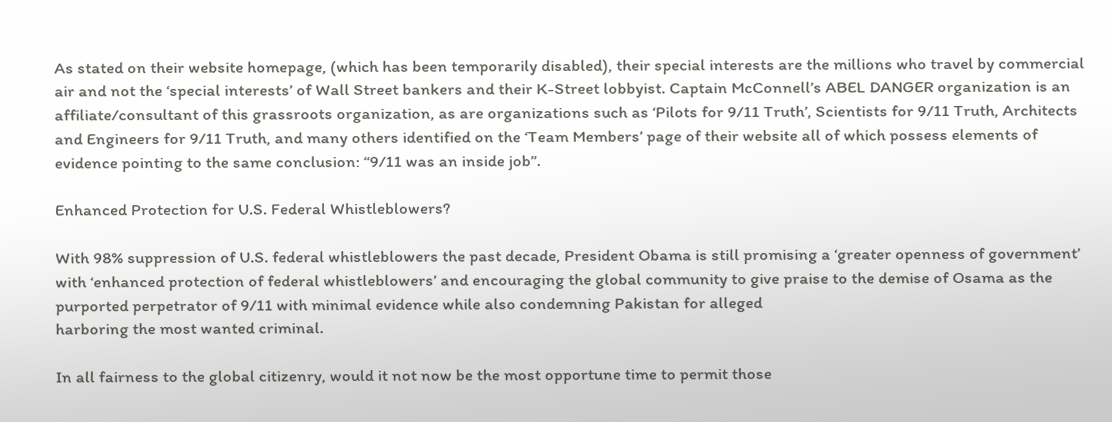As stated on their website homepage, (which has been temporarily disabled), their special interests are the millions who travel by commercial air and not the ‘special interests’ of Wall Street bankers and their K-Street lobbyist. Captain McConnell’s ABEL DANGER organization is an affiliate/consultant of this grassroots organization, as are organizations such as ‘Pilots for 9/11 Truth’, Scientists for 9/11 Truth, Architects and Engineers for 9/11 Truth, and many others identified on the ‘Team Members’ page of their website all of which possess elements of evidence pointing to the same conclusion: “9/11 was an inside job”.

Enhanced Protection for U.S. Federal Whistleblowers?

With 98% suppression of U.S. federal whistleblowers the past decade, President Obama is still promising a ‘greater openness of government’ with ‘enhanced protection of federal whistleblowers’ and encouraging the global community to give praise to the demise of Osama as the purported perpetrator of 9/11 with minimal evidence while also condemning Pakistan for alleged
harboring the most wanted criminal.

In all fairness to the global citizenry, would it not now be the most opportune time to permit those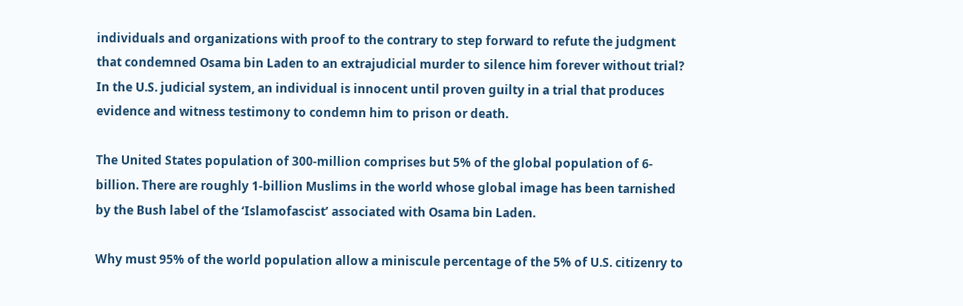individuals and organizations with proof to the contrary to step forward to refute the judgment that condemned Osama bin Laden to an extrajudicial murder to silence him forever without trial? In the U.S. judicial system, an individual is innocent until proven guilty in a trial that produces evidence and witness testimony to condemn him to prison or death.

The United States population of 300-million comprises but 5% of the global population of 6-billion. There are roughly 1-billion Muslims in the world whose global image has been tarnished by the Bush label of the ‘Islamofascist’ associated with Osama bin Laden.

Why must 95% of the world population allow a miniscule percentage of the 5% of U.S. citizenry to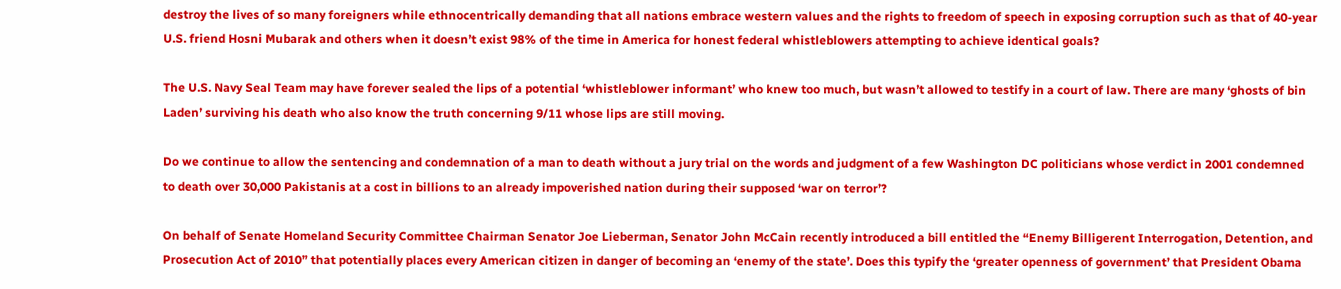destroy the lives of so many foreigners while ethnocentrically demanding that all nations embrace western values and the rights to freedom of speech in exposing corruption such as that of 40-year U.S. friend Hosni Mubarak and others when it doesn’t exist 98% of the time in America for honest federal whistleblowers attempting to achieve identical goals?

The U.S. Navy Seal Team may have forever sealed the lips of a potential ‘whistleblower informant’ who knew too much, but wasn’t allowed to testify in a court of law. There are many ‘ghosts of bin Laden’ surviving his death who also know the truth concerning 9/11 whose lips are still moving.

Do we continue to allow the sentencing and condemnation of a man to death without a jury trial on the words and judgment of a few Washington DC politicians whose verdict in 2001 condemned to death over 30,000 Pakistanis at a cost in billions to an already impoverished nation during their supposed ‘war on terror’?

On behalf of Senate Homeland Security Committee Chairman Senator Joe Lieberman, Senator John McCain recently introduced a bill entitled the “Enemy Billigerent Interrogation, Detention, and Prosecution Act of 2010” that potentially places every American citizen in danger of becoming an ‘enemy of the state’. Does this typify the ‘greater openness of government’ that President Obama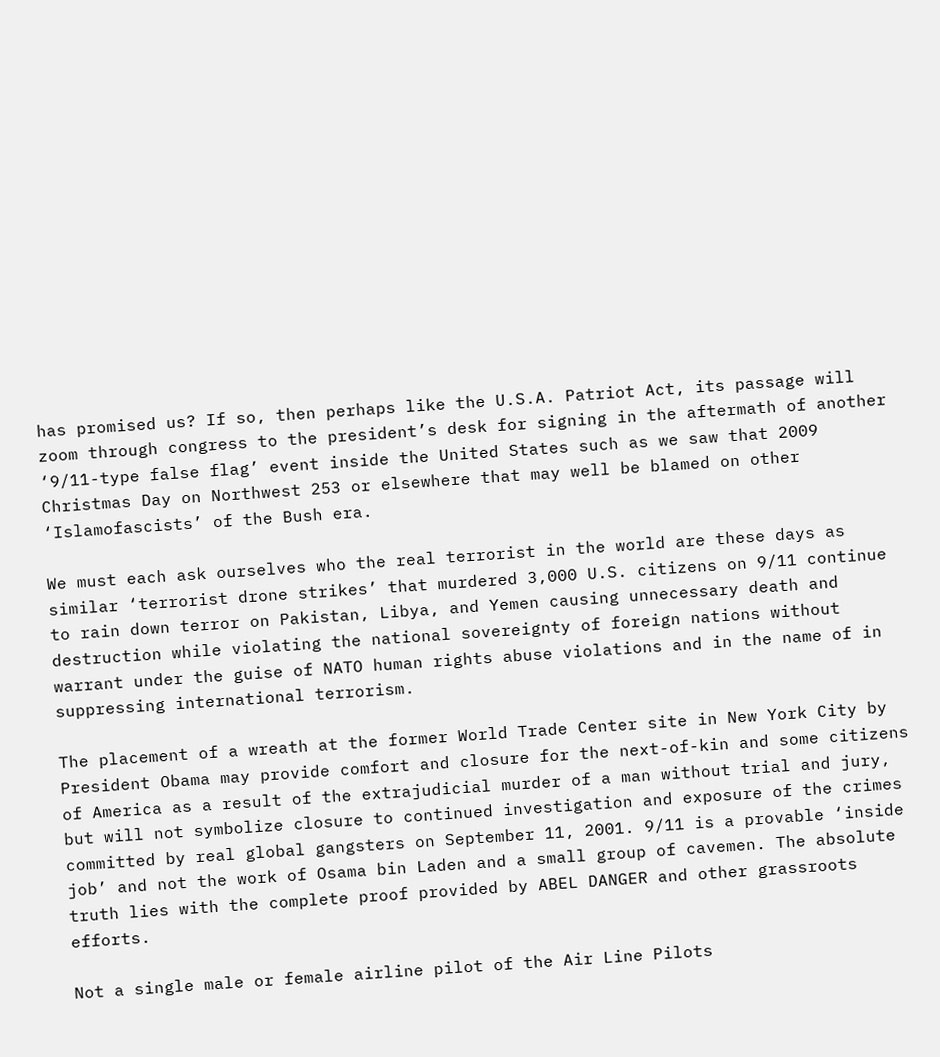has promised us? If so, then perhaps like the U.S.A. Patriot Act, its passage will zoom through congress to the president’s desk for signing in the aftermath of another ‘9/11-type false flag’ event inside the United States such as we saw that 2009 Christmas Day on Northwest 253 or elsewhere that may well be blamed on other ‘Islamofascists’ of the Bush era.

We must each ask ourselves who the real terrorist in the world are these days as similar ‘terrorist drone strikes’ that murdered 3,000 U.S. citizens on 9/11 continue to rain down terror on Pakistan, Libya, and Yemen causing unnecessary death and destruction while violating the national sovereignty of foreign nations without warrant under the guise of NATO human rights abuse violations and in the name of in suppressing international terrorism.

The placement of a wreath at the former World Trade Center site in New York City by President Obama may provide comfort and closure for the next-of-kin and some citizens of America as a result of the extrajudicial murder of a man without trial and jury, but will not symbolize closure to continued investigation and exposure of the crimes committed by real global gangsters on September 11, 2001. 9/11 is a provable ‘inside job’ and not the work of Osama bin Laden and a small group of cavemen. The absolute truth lies with the complete proof provided by ABEL DANGER and other grassroots efforts.

Not a single male or female airline pilot of the Air Line Pilots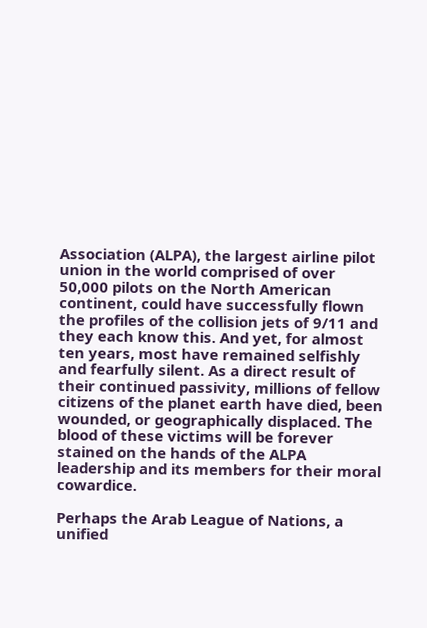Association (ALPA), the largest airline pilot union in the world comprised of over 50,000 pilots on the North American continent, could have successfully flown the profiles of the collision jets of 9/11 and they each know this. And yet, for almost ten years, most have remained selfishly and fearfully silent. As a direct result of their continued passivity, millions of fellow citizens of the planet earth have died, been wounded, or geographically displaced. The blood of these victims will be forever stained on the hands of the ALPA leadership and its members for their moral cowardice.

Perhaps the Arab League of Nations, a unified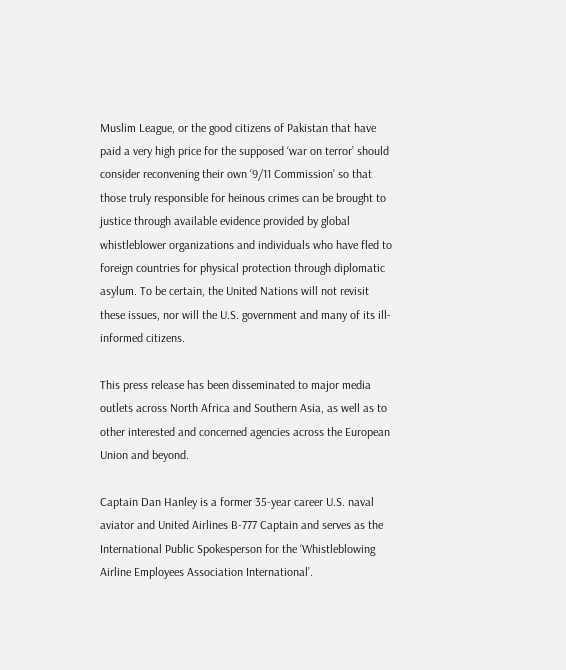Muslim League, or the good citizens of Pakistan that have paid a very high price for the supposed ‘war on terror’ should consider reconvening their own ‘9/11 Commission’ so that those truly responsible for heinous crimes can be brought to justice through available evidence provided by global whistleblower organizations and individuals who have fled to foreign countries for physical protection through diplomatic asylum. To be certain, the United Nations will not revisit these issues, nor will the U.S. government and many of its ill-informed citizens.

This press release has been disseminated to major media outlets across North Africa and Southern Asia, as well as to other interested and concerned agencies across the European Union and beyond.

Captain Dan Hanley is a former 35-year career U.S. naval aviator and United Airlines B-777 Captain and serves as the International Public Spokesperson for the ‘Whistleblowing Airline Employees Association International’.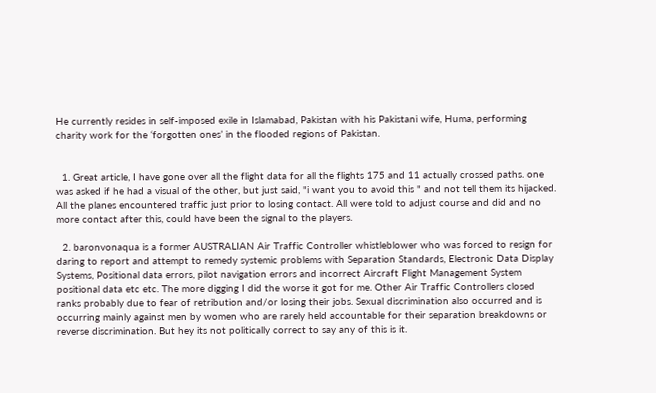He currently resides in self-imposed exile in Islamabad, Pakistan with his Pakistani wife, Huma, performing charity work for the ‘forgotten ones’ in the flooded regions of Pakistan.


  1. Great article, I have gone over all the flight data for all the flights 175 and 11 actually crossed paths. one was asked if he had a visual of the other, but just said, "i want you to avoid this " and not tell them its hijacked. All the planes encountered traffic just prior to losing contact. All were told to adjust course and did and no more contact after this, could have been the signal to the players.

  2. baronvonaqua is a former AUSTRALIAN Air Traffic Controller whistleblower who was forced to resign for daring to report and attempt to remedy systemic problems with Separation Standards, Electronic Data Display Systems, Positional data errors, pilot navigation errors and incorrect Aircraft Flight Management System positional data etc etc. The more digging I did the worse it got for me. Other Air Traffic Controllers closed ranks probably due to fear of retribution and/or losing their jobs. Sexual discrimination also occurred and is occurring mainly against men by women who are rarely held accountable for their separation breakdowns or reverse discrimination. But hey its not politically correct to say any of this is it.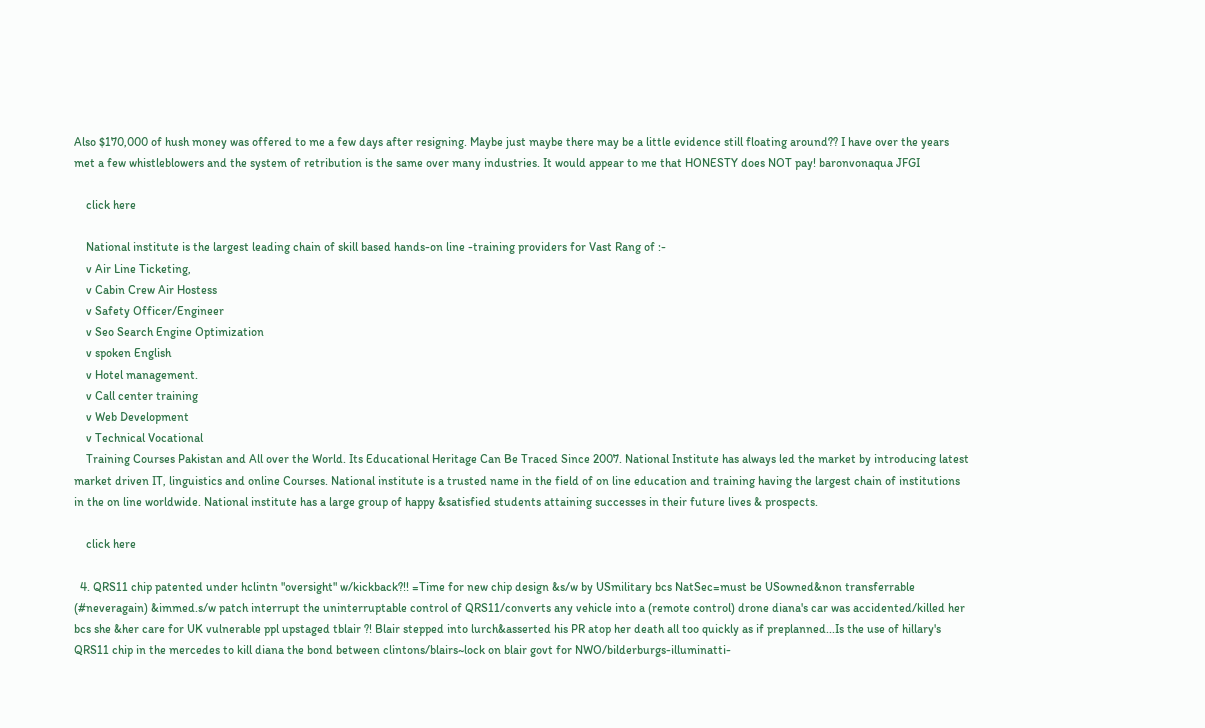Also $170,000 of hush money was offered to me a few days after resigning. Maybe just maybe there may be a little evidence still floating around?? I have over the years met a few whistleblowers and the system of retribution is the same over many industries. It would appear to me that HONESTY does NOT pay! baronvonaqua JFGI

    click here

    National institute is the largest leading chain of skill based hands-on line -training providers for Vast Rang of :-
    v Air Line Ticketing,
    v Cabin Crew Air Hostess
    v Safety Officer/Engineer
    v Seo Search Engine Optimization
    v spoken English
    v Hotel management.
    v Call center training
    v Web Development
    v Technical Vocational
    Training Courses Pakistan and All over the World. Its Educational Heritage Can Be Traced Since 2007. National Institute has always led the market by introducing latest market driven IT, linguistics and online Courses. National institute is a trusted name in the field of on line education and training having the largest chain of institutions in the on line worldwide. National institute has a large group of happy &satisfied students attaining successes in their future lives & prospects.

    click here

  4. QRS11 chip patented under hclintn "oversight" w/kickback?!! =Time for new chip design &s/w by USmilitary bcs NatSec=must be USowned&non transferrable (#neveragain) &immed.s/w patch interrupt the uninterruptable control of QRS11/converts any vehicle into a (remote control) drone diana's car was accidented/killed her bcs she &her care for UK vulnerable ppl upstaged tblair ?! Blair stepped into lurch&asserted his PR atop her death all too quickly as if preplanned...Is the use of hillary's QRS11 chip in the mercedes to kill diana the bond between clintons/blairs~lock on blair govt for NWO/bilderburgs-illuminatti-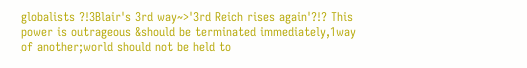globalists ?!3Blair's 3rd way~>'3rd Reich rises again'?!? This power is outrageous &should be terminated immediately,1way of another;world should not be held to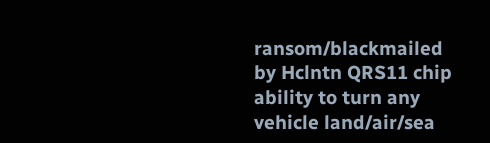ransom/blackmailed by Hclntn QRS11 chip ability to turn any vehicle land/air/sea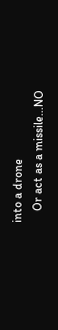into a drone
    Or act as a missile...NO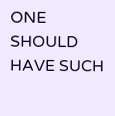ONE SHOULD HAVE SUCH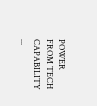POWER FROM TECH CAPABILITY ...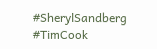#SherylSandberg #TimCook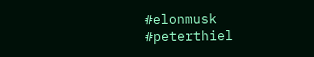#elonmusk #peterthiel